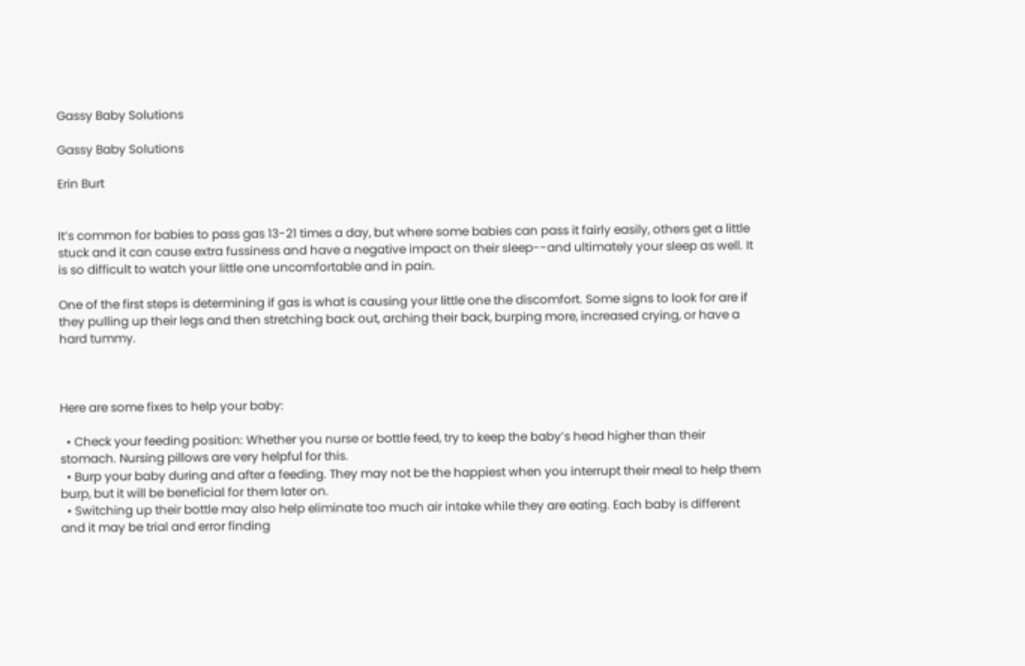Gassy Baby Solutions

Gassy Baby Solutions

Erin Burt


It’s common for babies to pass gas 13-21 times a day, but where some babies can pass it fairly easily, others get a little stuck and it can cause extra fussiness and have a negative impact on their sleep--and ultimately your sleep as well. It is so difficult to watch your little one uncomfortable and in pain.

One of the first steps is determining if gas is what is causing your little one the discomfort. Some signs to look for are if they pulling up their legs and then stretching back out, arching their back, burping more, increased crying, or have a hard tummy.



Here are some fixes to help your baby:

  • Check your feeding position: Whether you nurse or bottle feed, try to keep the baby’s head higher than their stomach. Nursing pillows are very helpful for this.
  • Burp your baby during and after a feeding. They may not be the happiest when you interrupt their meal to help them burp, but it will be beneficial for them later on.
  • Switching up their bottle may also help eliminate too much air intake while they are eating. Each baby is different and it may be trial and error finding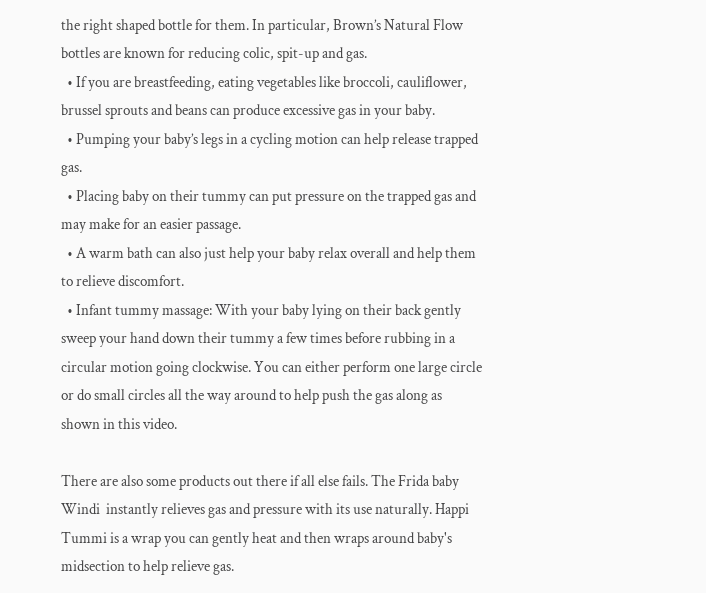the right shaped bottle for them. In particular, Brown’s Natural Flow bottles are known for reducing colic, spit-up and gas.
  • If you are breastfeeding, eating vegetables like broccoli, cauliflower, brussel sprouts and beans can produce excessive gas in your baby.
  • Pumping your baby’s legs in a cycling motion can help release trapped gas.
  • Placing baby on their tummy can put pressure on the trapped gas and may make for an easier passage.
  • A warm bath can also just help your baby relax overall and help them to relieve discomfort.
  • Infant tummy massage: With your baby lying on their back gently sweep your hand down their tummy a few times before rubbing in a circular motion going clockwise. You can either perform one large circle or do small circles all the way around to help push the gas along as shown in this video.

There are also some products out there if all else fails. The Frida baby Windi  instantly relieves gas and pressure with its use naturally. Happi Tummi is a wrap you can gently heat and then wraps around baby's midsection to help relieve gas.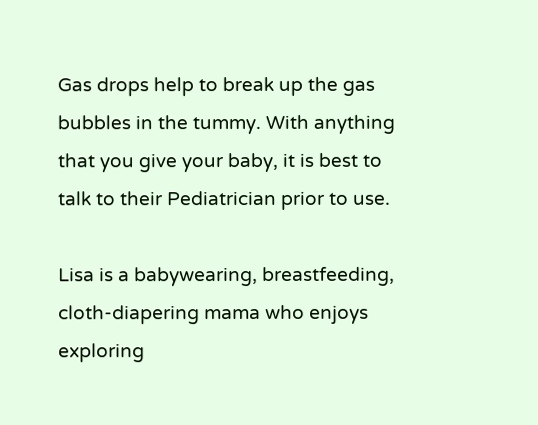Gas drops help to break up the gas bubbles in the tummy. With anything that you give your baby, it is best to talk to their Pediatrician prior to use.

Lisa is a babywearing, breastfeeding, cloth-diapering mama who enjoys exploring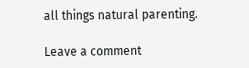all things natural parenting.

Leave a comment